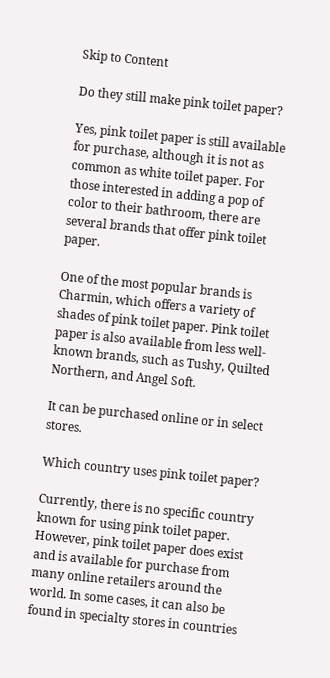Skip to Content

Do they still make pink toilet paper?

Yes, pink toilet paper is still available for purchase, although it is not as common as white toilet paper. For those interested in adding a pop of color to their bathroom, there are several brands that offer pink toilet paper.

One of the most popular brands is Charmin, which offers a variety of shades of pink toilet paper. Pink toilet paper is also available from less well-known brands, such as Tushy, Quilted Northern, and Angel Soft.

It can be purchased online or in select stores.

Which country uses pink toilet paper?

Currently, there is no specific country known for using pink toilet paper. However, pink toilet paper does exist and is available for purchase from many online retailers around the world. In some cases, it can also be found in specialty stores in countries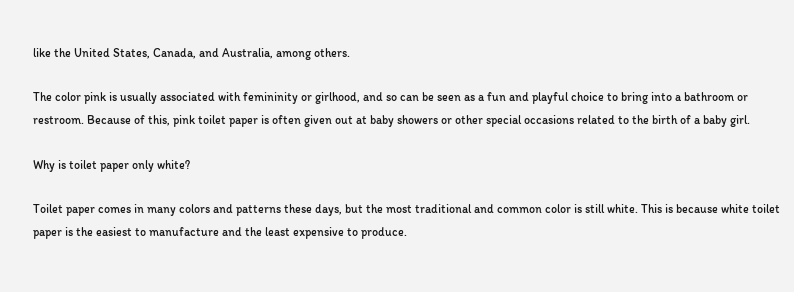like the United States, Canada, and Australia, among others.

The color pink is usually associated with femininity or girlhood, and so can be seen as a fun and playful choice to bring into a bathroom or restroom. Because of this, pink toilet paper is often given out at baby showers or other special occasions related to the birth of a baby girl.

Why is toilet paper only white?

Toilet paper comes in many colors and patterns these days, but the most traditional and common color is still white. This is because white toilet paper is the easiest to manufacture and the least expensive to produce.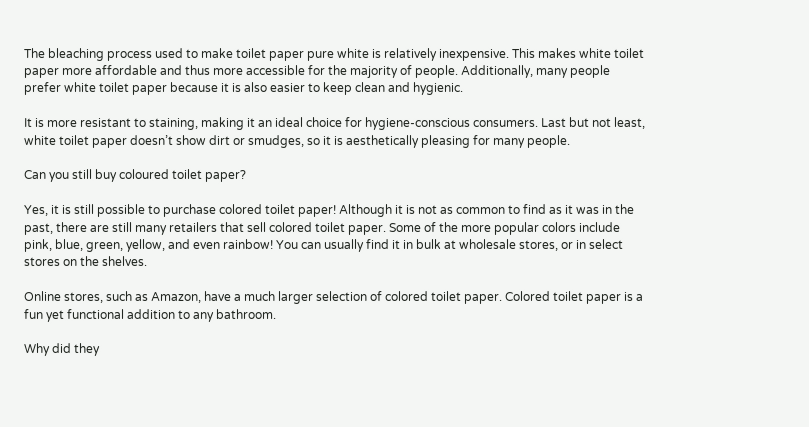The bleaching process used to make toilet paper pure white is relatively inexpensive. This makes white toilet paper more affordable and thus more accessible for the majority of people. Additionally, many people prefer white toilet paper because it is also easier to keep clean and hygienic.

It is more resistant to staining, making it an ideal choice for hygiene-conscious consumers. Last but not least, white toilet paper doesn’t show dirt or smudges, so it is aesthetically pleasing for many people.

Can you still buy coloured toilet paper?

Yes, it is still possible to purchase colored toilet paper! Although it is not as common to find as it was in the past, there are still many retailers that sell colored toilet paper. Some of the more popular colors include pink, blue, green, yellow, and even rainbow! You can usually find it in bulk at wholesale stores, or in select stores on the shelves.

Online stores, such as Amazon, have a much larger selection of colored toilet paper. Colored toilet paper is a fun yet functional addition to any bathroom.

Why did they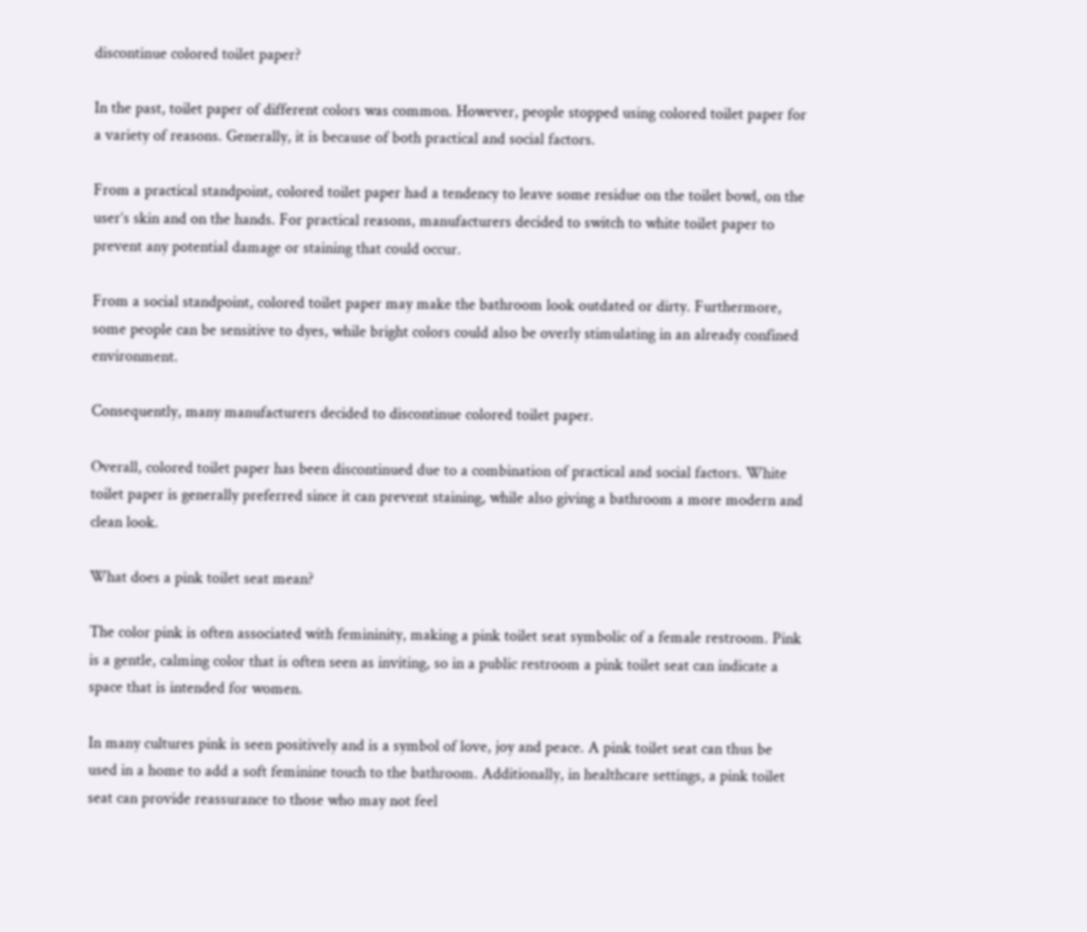discontinue colored toilet paper?

In the past, toilet paper of different colors was common. However, people stopped using colored toilet paper for a variety of reasons. Generally, it is because of both practical and social factors.

From a practical standpoint, colored toilet paper had a tendency to leave some residue on the toilet bowl, on the user’s skin and on the hands. For practical reasons, manufacturers decided to switch to white toilet paper to prevent any potential damage or staining that could occur.

From a social standpoint, colored toilet paper may make the bathroom look outdated or dirty. Furthermore, some people can be sensitive to dyes, while bright colors could also be overly stimulating in an already confined environment.

Consequently, many manufacturers decided to discontinue colored toilet paper.

Overall, colored toilet paper has been discontinued due to a combination of practical and social factors. White toilet paper is generally preferred since it can prevent staining, while also giving a bathroom a more modern and clean look.

What does a pink toilet seat mean?

The color pink is often associated with femininity, making a pink toilet seat symbolic of a female restroom. Pink is a gentle, calming color that is often seen as inviting, so in a public restroom a pink toilet seat can indicate a space that is intended for women.

In many cultures pink is seen positively and is a symbol of love, joy and peace. A pink toilet seat can thus be used in a home to add a soft feminine touch to the bathroom. Additionally, in healthcare settings, a pink toilet seat can provide reassurance to those who may not feel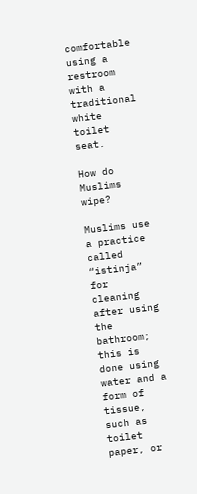comfortable using a restroom with a traditional white toilet seat.

How do Muslims wipe?

Muslims use a practice called “istinja” for cleaning after using the bathroom; this is done using water and a form of tissue, such as toilet paper, or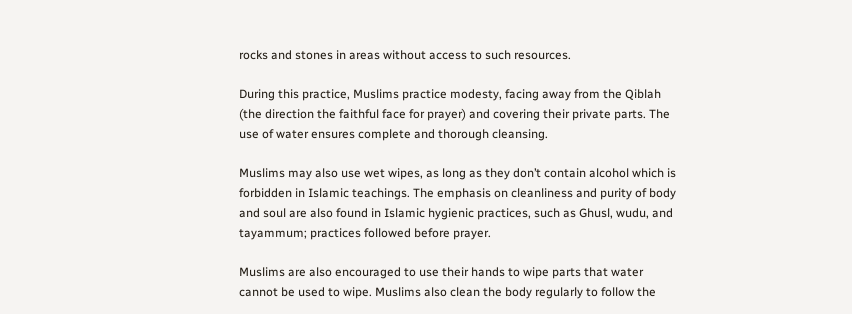rocks and stones in areas without access to such resources.

During this practice, Muslims practice modesty, facing away from the Qiblah (the direction the faithful face for prayer) and covering their private parts. The use of water ensures complete and thorough cleansing.

Muslims may also use wet wipes, as long as they don’t contain alcohol which is forbidden in Islamic teachings. The emphasis on cleanliness and purity of body and soul are also found in Islamic hygienic practices, such as Ghusl, wudu, and tayammum; practices followed before prayer.

Muslims are also encouraged to use their hands to wipe parts that water cannot be used to wipe. Muslims also clean the body regularly to follow the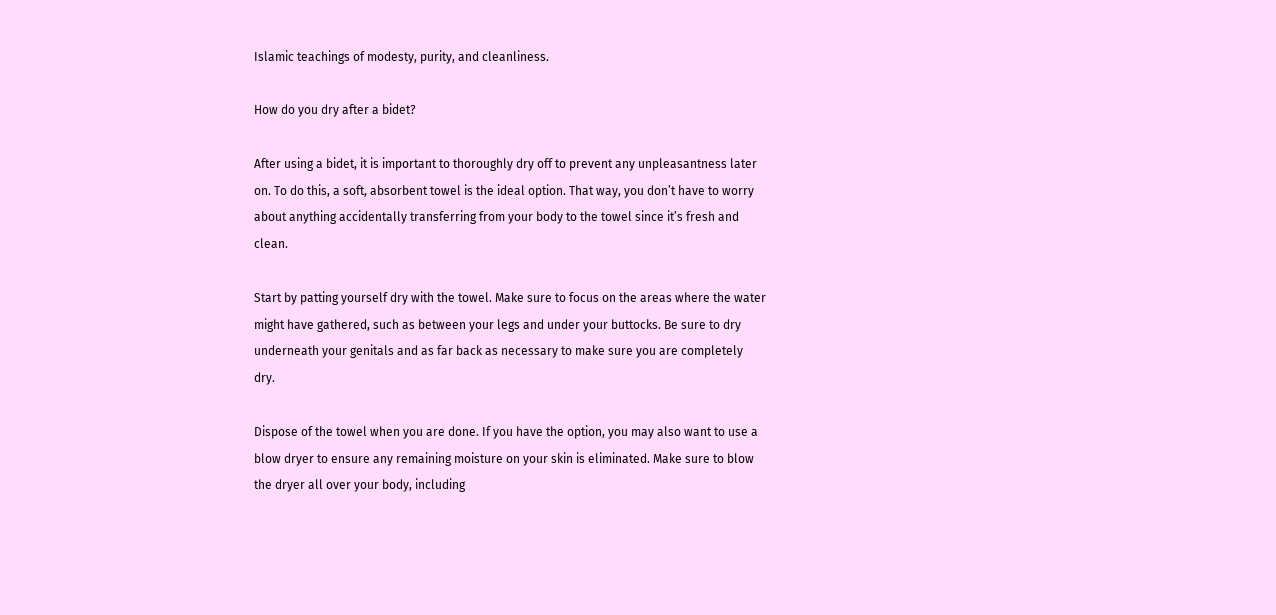Islamic teachings of modesty, purity, and cleanliness.

How do you dry after a bidet?

After using a bidet, it is important to thoroughly dry off to prevent any unpleasantness later on. To do this, a soft, absorbent towel is the ideal option. That way, you don’t have to worry about anything accidentally transferring from your body to the towel since it’s fresh and clean.

Start by patting yourself dry with the towel. Make sure to focus on the areas where the water might have gathered, such as between your legs and under your buttocks. Be sure to dry underneath your genitals and as far back as necessary to make sure you are completely dry.

Dispose of the towel when you are done. If you have the option, you may also want to use a blow dryer to ensure any remaining moisture on your skin is eliminated. Make sure to blow the dryer all over your body, including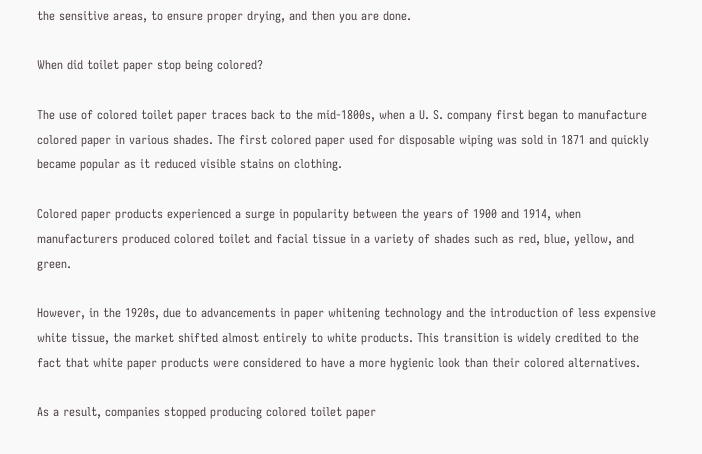the sensitive areas, to ensure proper drying, and then you are done.

When did toilet paper stop being colored?

The use of colored toilet paper traces back to the mid-1800s, when a U. S. company first began to manufacture colored paper in various shades. The first colored paper used for disposable wiping was sold in 1871 and quickly became popular as it reduced visible stains on clothing.

Colored paper products experienced a surge in popularity between the years of 1900 and 1914, when manufacturers produced colored toilet and facial tissue in a variety of shades such as red, blue, yellow, and green.

However, in the 1920s, due to advancements in paper whitening technology and the introduction of less expensive white tissue, the market shifted almost entirely to white products. This transition is widely credited to the fact that white paper products were considered to have a more hygienic look than their colored alternatives.

As a result, companies stopped producing colored toilet paper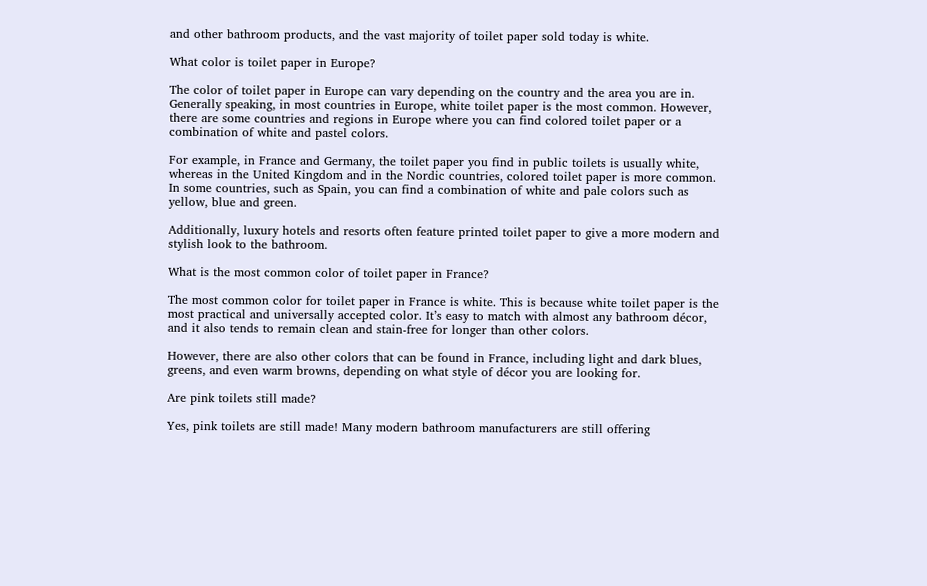and other bathroom products, and the vast majority of toilet paper sold today is white.

What color is toilet paper in Europe?

The color of toilet paper in Europe can vary depending on the country and the area you are in. Generally speaking, in most countries in Europe, white toilet paper is the most common. However, there are some countries and regions in Europe where you can find colored toilet paper or a combination of white and pastel colors.

For example, in France and Germany, the toilet paper you find in public toilets is usually white, whereas in the United Kingdom and in the Nordic countries, colored toilet paper is more common. In some countries, such as Spain, you can find a combination of white and pale colors such as yellow, blue and green.

Additionally, luxury hotels and resorts often feature printed toilet paper to give a more modern and stylish look to the bathroom.

What is the most common color of toilet paper in France?

The most common color for toilet paper in France is white. This is because white toilet paper is the most practical and universally accepted color. It’s easy to match with almost any bathroom décor, and it also tends to remain clean and stain-free for longer than other colors.

However, there are also other colors that can be found in France, including light and dark blues, greens, and even warm browns, depending on what style of décor you are looking for.

Are pink toilets still made?

Yes, pink toilets are still made! Many modern bathroom manufacturers are still offering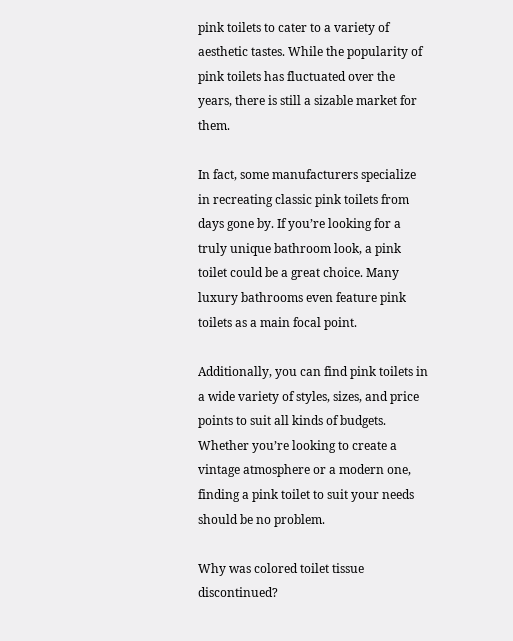pink toilets to cater to a variety of aesthetic tastes. While the popularity of pink toilets has fluctuated over the years, there is still a sizable market for them.

In fact, some manufacturers specialize in recreating classic pink toilets from days gone by. If you’re looking for a truly unique bathroom look, a pink toilet could be a great choice. Many luxury bathrooms even feature pink toilets as a main focal point.

Additionally, you can find pink toilets in a wide variety of styles, sizes, and price points to suit all kinds of budgets. Whether you’re looking to create a vintage atmosphere or a modern one, finding a pink toilet to suit your needs should be no problem.

Why was colored toilet tissue discontinued?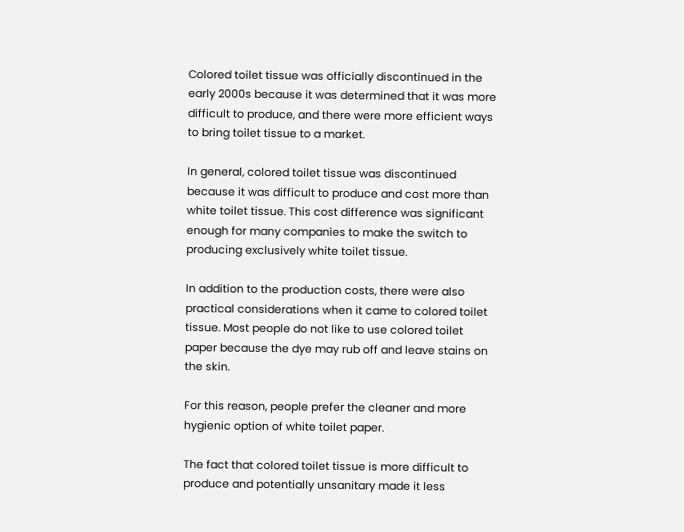Colored toilet tissue was officially discontinued in the early 2000s because it was determined that it was more difficult to produce, and there were more efficient ways to bring toilet tissue to a market.

In general, colored toilet tissue was discontinued because it was difficult to produce and cost more than white toilet tissue. This cost difference was significant enough for many companies to make the switch to producing exclusively white toilet tissue.

In addition to the production costs, there were also practical considerations when it came to colored toilet tissue. Most people do not like to use colored toilet paper because the dye may rub off and leave stains on the skin.

For this reason, people prefer the cleaner and more hygienic option of white toilet paper.

The fact that colored toilet tissue is more difficult to produce and potentially unsanitary made it less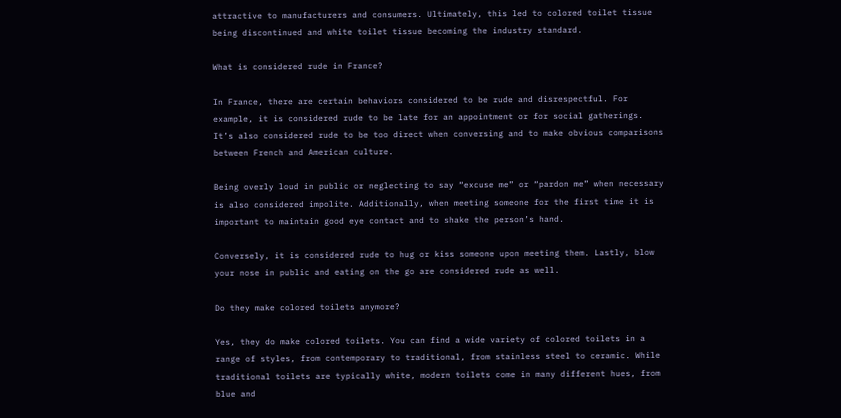attractive to manufacturers and consumers. Ultimately, this led to colored toilet tissue being discontinued and white toilet tissue becoming the industry standard.

What is considered rude in France?

In France, there are certain behaviors considered to be rude and disrespectful. For example, it is considered rude to be late for an appointment or for social gatherings. It’s also considered rude to be too direct when conversing and to make obvious comparisons between French and American culture.

Being overly loud in public or neglecting to say “excuse me” or “pardon me” when necessary is also considered impolite. Additionally, when meeting someone for the first time it is important to maintain good eye contact and to shake the person’s hand.

Conversely, it is considered rude to hug or kiss someone upon meeting them. Lastly, blow your nose in public and eating on the go are considered rude as well.

Do they make colored toilets anymore?

Yes, they do make colored toilets. You can find a wide variety of colored toilets in a range of styles, from contemporary to traditional, from stainless steel to ceramic. While traditional toilets are typically white, modern toilets come in many different hues, from blue and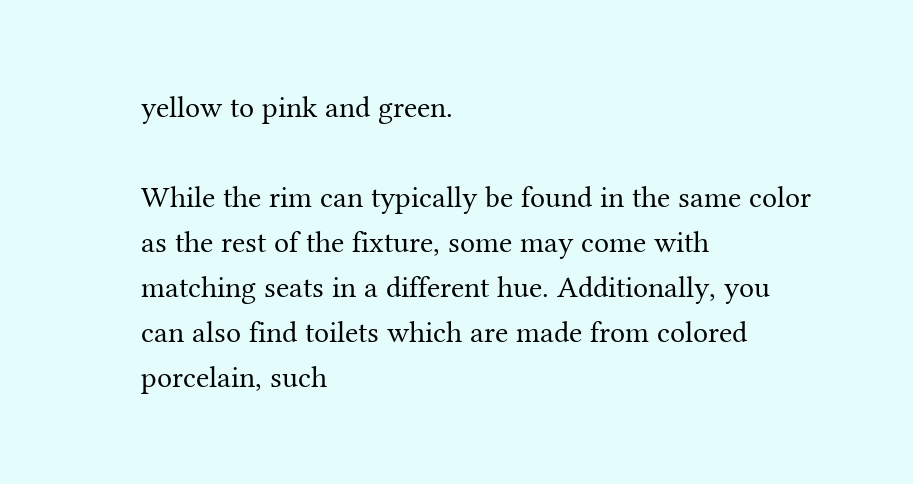yellow to pink and green.

While the rim can typically be found in the same color as the rest of the fixture, some may come with matching seats in a different hue. Additionally, you can also find toilets which are made from colored porcelain, such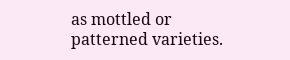as mottled or patterned varieties.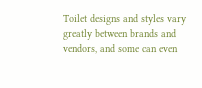Toilet designs and styles vary greatly between brands and vendors, and some can even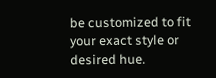be customized to fit your exact style or desired hue.